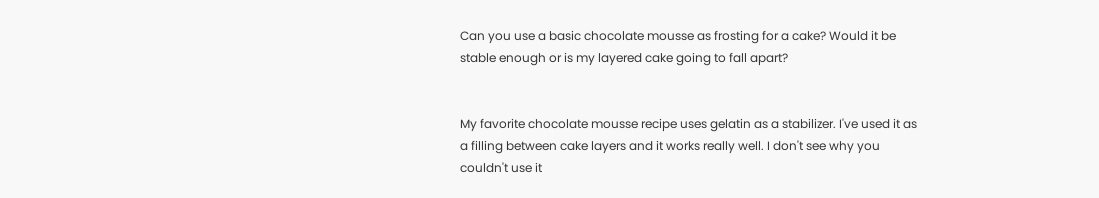Can you use a basic chocolate mousse as frosting for a cake? Would it be stable enough or is my layered cake going to fall apart?


My favorite chocolate mousse recipe uses gelatin as a stabilizer. I've used it as a filling between cake layers and it works really well. I don't see why you couldn't use it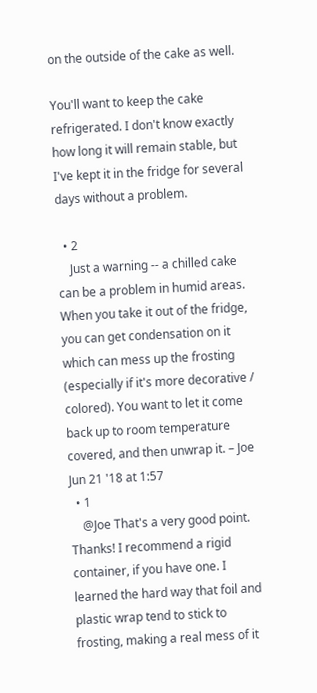on the outside of the cake as well.

You'll want to keep the cake refrigerated. I don't know exactly how long it will remain stable, but I've kept it in the fridge for several days without a problem.

  • 2
    Just a warning -- a chilled cake can be a problem in humid areas. When you take it out of the fridge, you can get condensation on it which can mess up the frosting (especially if it's more decorative / colored). You want to let it come back up to room temperature covered, and then unwrap it. – Joe Jun 21 '18 at 1:57
  • 1
    @Joe That's a very good point. Thanks! I recommend a rigid container, if you have one. I learned the hard way that foil and plastic wrap tend to stick to frosting, making a real mess of it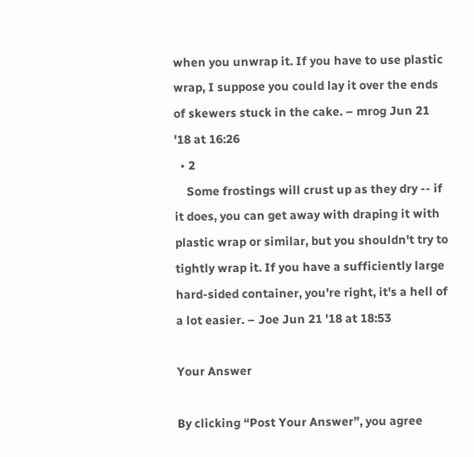when you unwrap it. If you have to use plastic wrap, I suppose you could lay it over the ends of skewers stuck in the cake. – mrog Jun 21 '18 at 16:26
  • 2
    Some frostings will crust up as they dry -- if it does, you can get away with draping it with plastic wrap or similar, but you shouldn't try to tightly wrap it. If you have a sufficiently large hard-sided container, you're right, it's a hell of a lot easier. – Joe Jun 21 '18 at 18:53

Your Answer

By clicking “Post Your Answer”, you agree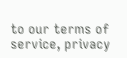to our terms of service, privacy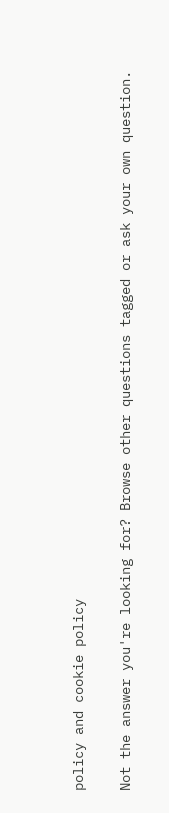policy and cookie policy

Not the answer you're looking for? Browse other questions tagged or ask your own question.